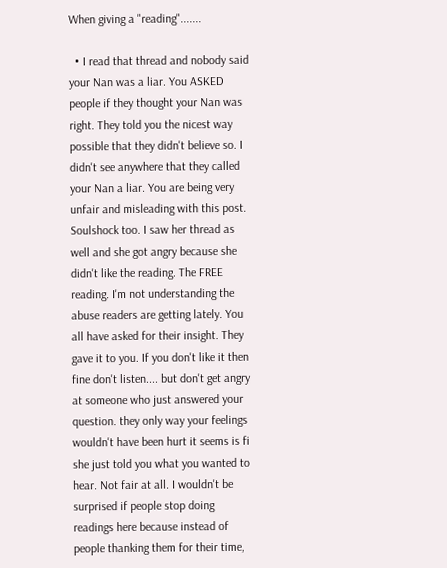When giving a "reading".......

  • I read that thread and nobody said your Nan was a liar. You ASKED people if they thought your Nan was right. They told you the nicest way possible that they didn't believe so. I didn't see anywhere that they called your Nan a liar. You are being very unfair and misleading with this post. Soulshock too. I saw her thread as well and she got angry because she didn't like the reading. The FREE reading. I'm not understanding the abuse readers are getting lately. You all have asked for their insight. They gave it to you. If you don't like it then fine don't listen.... but don't get angry at someone who just answered your question. they only way your feelings wouldn't have been hurt it seems is fi she just told you what you wanted to hear. Not fair at all. I wouldn't be surprised if people stop doing readings here because instead of people thanking them for their time,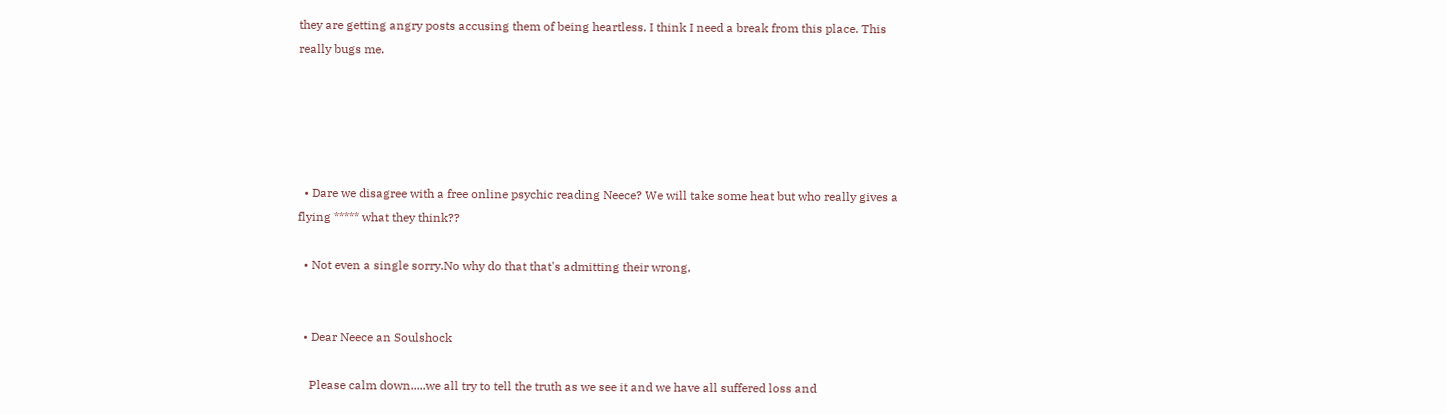they are getting angry posts accusing them of being heartless. I think I need a break from this place. This really bugs me.





  • Dare we disagree with a free online psychic reading Neece? We will take some heat but who really gives a flying ***** what they think??

  • Not even a single sorry.No why do that that's admitting their wrong,


  • Dear Neece an Soulshock

    Please calm down.....we all try to tell the truth as we see it and we have all suffered loss and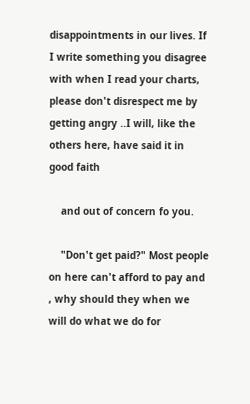disappointments in our lives. If I write something you disagree with when I read your charts, please don't disrespect me by getting angry ..I will, like the others here, have said it in good faith

    and out of concern fo you.

    "Don't get paid?" Most people on here can't afford to pay and , why should they when we will do what we do for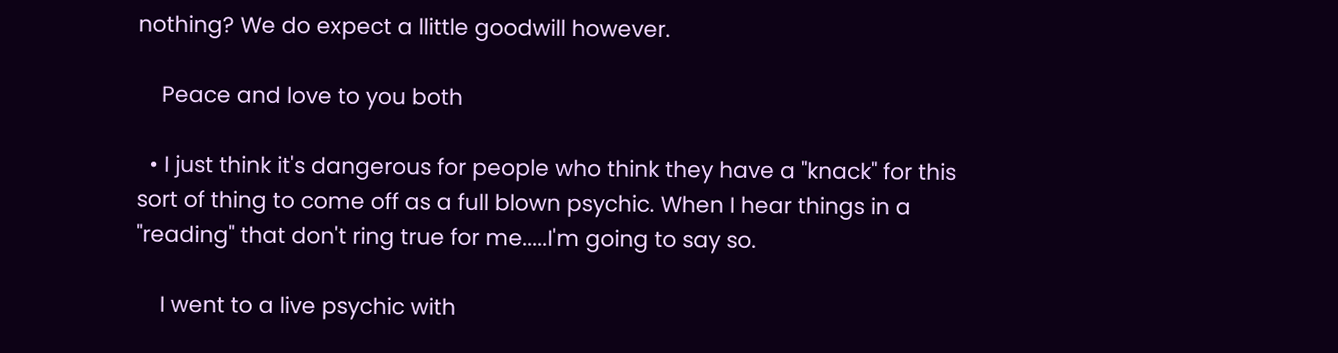nothing? We do expect a llittle goodwill however.

    Peace and love to you both

  • I just think it's dangerous for people who think they have a "knack" for this sort of thing to come off as a full blown psychic. When I hear things in a "reading" that don't ring true for me.....I'm going to say so.

    I went to a live psychic with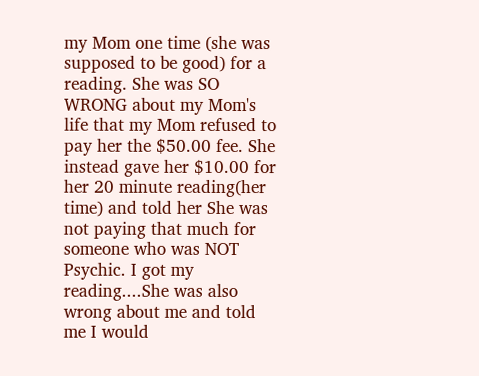my Mom one time (she was supposed to be good) for a reading. She was SO WRONG about my Mom's life that my Mom refused to pay her the $50.00 fee. She instead gave her $10.00 for her 20 minute reading(her time) and told her She was not paying that much for someone who was NOT Psychic. I got my reading....She was also wrong about me and told me I would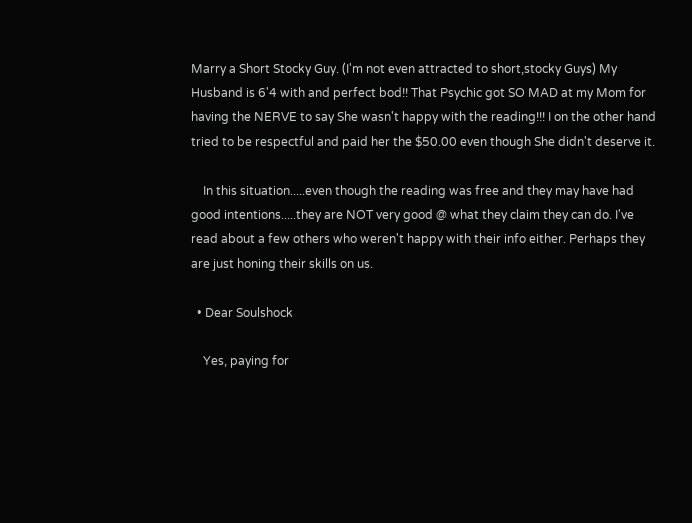Marry a Short Stocky Guy. (I'm not even attracted to short,stocky Guys) My Husband is 6'4 with and perfect bod!! That Psychic got SO MAD at my Mom for having the NERVE to say She wasn't happy with the reading!!! I on the other hand tried to be respectful and paid her the $50.00 even though She didn't deserve it.

    In this situation.....even though the reading was free and they may have had good intentions.....they are NOT very good @ what they claim they can do. I've read about a few others who weren't happy with their info either. Perhaps they are just honing their skills on us.

  • Dear Soulshock

    Yes, paying for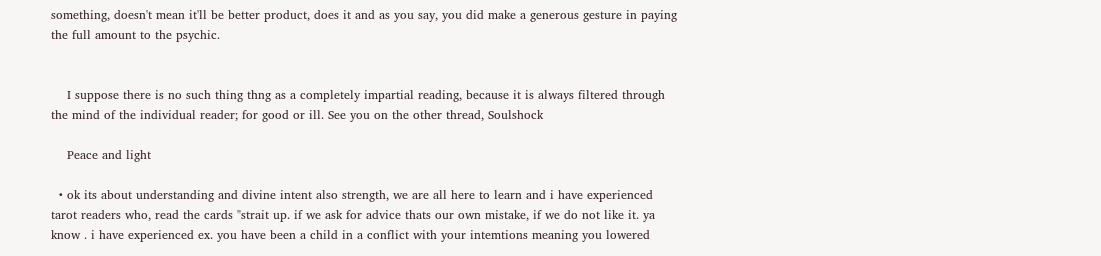something, doesn't mean it'll be better product, does it and as you say, you did make a generous gesture in paying the full amount to the psychic.


    I suppose there is no such thing thng as a completely impartial reading, because it is always filtered through the mind of the individual reader; for good or ill. See you on the other thread, Soulshock

    Peace and light

  • ok its about understanding and divine intent also strength, we are all here to learn and i have experienced tarot readers who, read the cards "strait up. if we ask for advice thats our own mistake, if we do not like it. ya know . i have experienced ex. you have been a child in a conflict with your intemtions meaning you lowered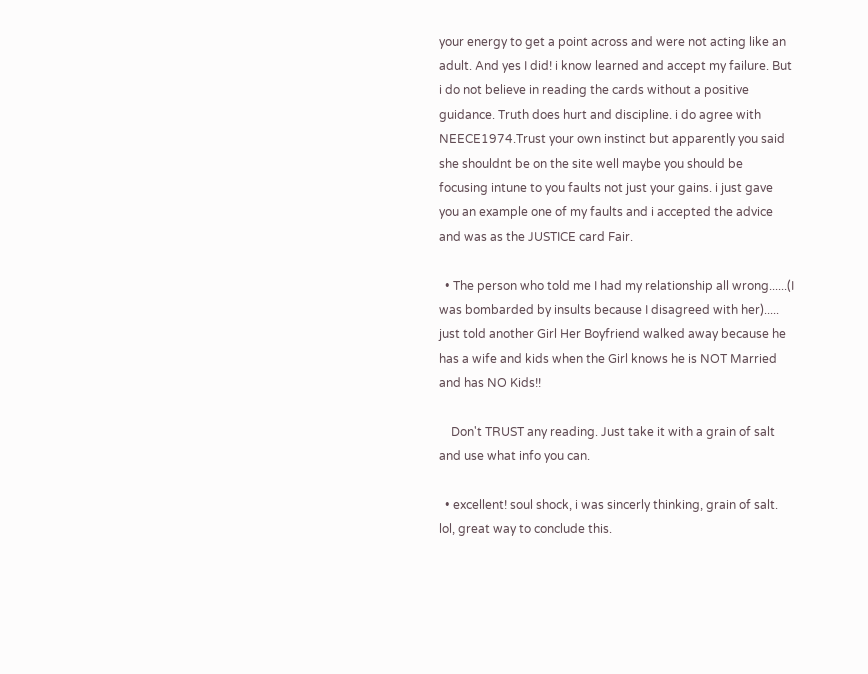your energy to get a point across and were not acting like an adult. And yes I did! i know learned and accept my failure. But i do not believe in reading the cards without a positive guidance. Truth does hurt and discipline. i do agree with NEECE1974.Trust your own instinct but apparently you said she shouldnt be on the site well maybe you should be focusing intune to you faults not just your gains. i just gave you an example one of my faults and i accepted the advice and was as the JUSTICE card Fair.

  • The person who told me I had my relationship all wrong......(I was bombarded by insults because I disagreed with her)..... just told another Girl Her Boyfriend walked away because he has a wife and kids when the Girl knows he is NOT Married and has NO Kids!!

    Don't TRUST any reading. Just take it with a grain of salt and use what info you can.

  • excellent! soul shock, i was sincerly thinking, grain of salt. lol, great way to conclude this.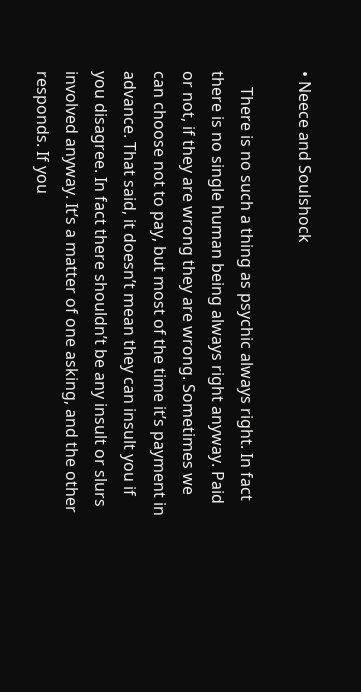• Neece and Soulshock

    There is no such a thing as psychic always right. In fact there is no single human being always right anyway. Paid or not, if they are wrong they are wrong. Sometimes we can choose not to pay, but most of the time it’s payment in advance. That said, it doesn’t mean they can insult you if you disagree. In fact there shouldn’t be any insult or slurs involved anyway. It’s a matter of one asking, and the other responds. If you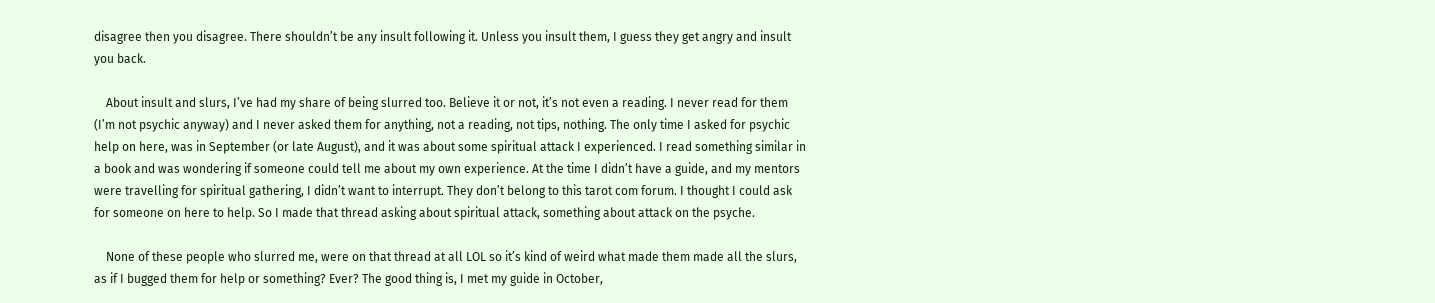disagree then you disagree. There shouldn’t be any insult following it. Unless you insult them, I guess they get angry and insult you back.

    About insult and slurs, I’ve had my share of being slurred too. Believe it or not, it’s not even a reading. I never read for them (I’m not psychic anyway) and I never asked them for anything, not a reading, not tips, nothing. The only time I asked for psychic help on here, was in September (or late August), and it was about some spiritual attack I experienced. I read something similar in a book and was wondering if someone could tell me about my own experience. At the time I didn’t have a guide, and my mentors were travelling for spiritual gathering, I didn’t want to interrupt. They don’t belong to this tarot com forum. I thought I could ask for someone on here to help. So I made that thread asking about spiritual attack, something about attack on the psyche.

    None of these people who slurred me, were on that thread at all LOL so it’s kind of weird what made them made all the slurs, as if I bugged them for help or something? Ever? The good thing is, I met my guide in October,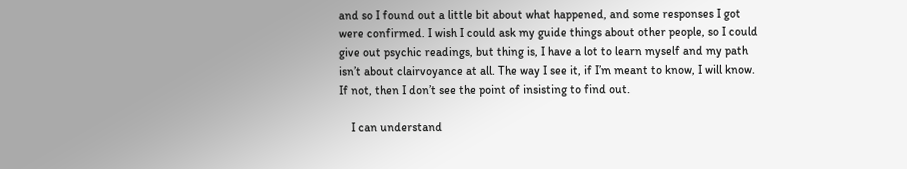and so I found out a little bit about what happened, and some responses I got were confirmed. I wish I could ask my guide things about other people, so I could give out psychic readings, but thing is, I have a lot to learn myself and my path isn’t about clairvoyance at all. The way I see it, if I’m meant to know, I will know. If not, then I don’t see the point of insisting to find out.

    I can understand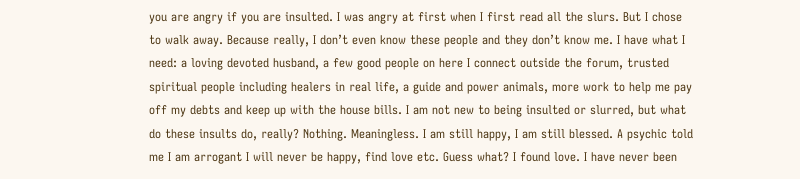you are angry if you are insulted. I was angry at first when I first read all the slurs. But I chose to walk away. Because really, I don’t even know these people and they don’t know me. I have what I need: a loving devoted husband, a few good people on here I connect outside the forum, trusted spiritual people including healers in real life, a guide and power animals, more work to help me pay off my debts and keep up with the house bills. I am not new to being insulted or slurred, but what do these insults do, really? Nothing. Meaningless. I am still happy, I am still blessed. A psychic told me I am arrogant I will never be happy, find love etc. Guess what? I found love. I have never been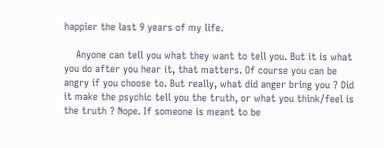happier the last 9 years of my life.

    Anyone can tell you what they want to tell you. But it is what you do after you hear it, that matters. Of course you can be angry if you choose to. But really, what did anger bring you ? Did it make the psychic tell you the truth, or what you think/feel is the truth ? Nope. If someone is meant to be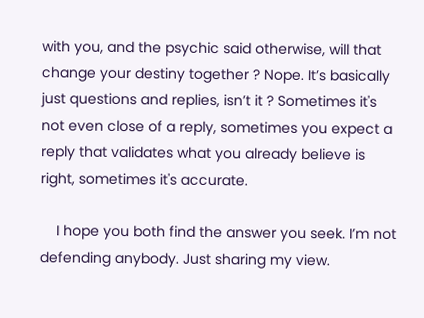with you, and the psychic said otherwise, will that change your destiny together ? Nope. It’s basically just questions and replies, isn’t it ? Sometimes it's not even close of a reply, sometimes you expect a reply that validates what you already believe is right, sometimes it's accurate.

    I hope you both find the answer you seek. I’m not defending anybody. Just sharing my view.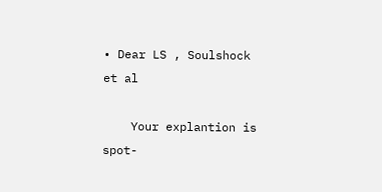• Dear LS , Soulshock et al

    Your explantion is spot-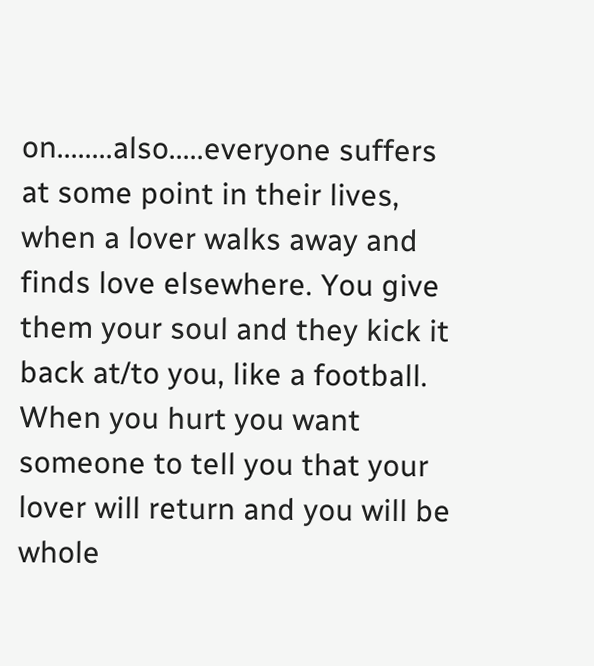on........also.....everyone suffers at some point in their lives, when a lover walks away and finds love elsewhere. You give them your soul and they kick it back at/to you, like a football. When you hurt you want someone to tell you that your lover will return and you will be whole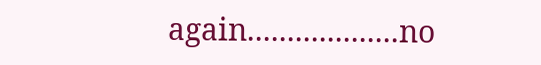again...................no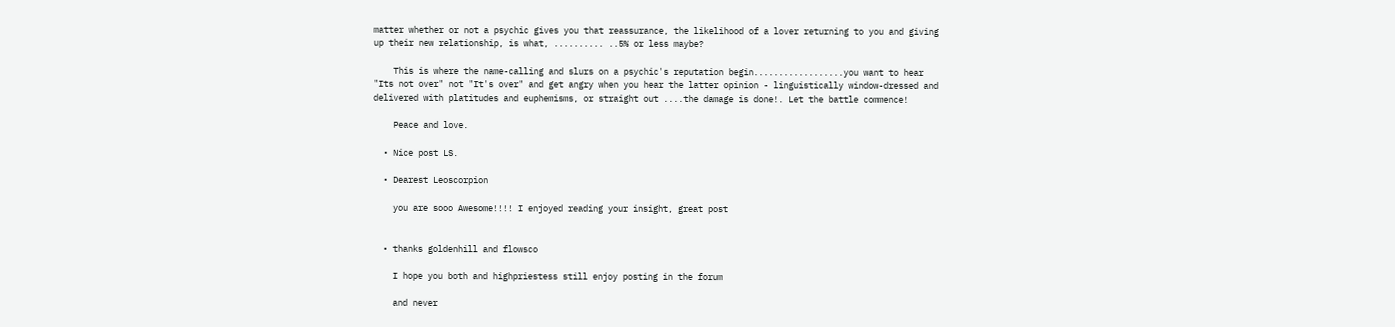matter whether or not a psychic gives you that reassurance, the likelihood of a lover returning to you and giving up their new relationship, is what, .......... ..5% or less maybe?

    This is where the name-calling and slurs on a psychic's reputation begin..................you want to hear "Its not over" not "It's over" and get angry when you hear the latter opinion - linguistically window-dressed and delivered with platitudes and euphemisms, or straight out ....the damage is done!. Let the battle commence!

    Peace and love.

  • Nice post LS.

  • Dearest Leoscorpion

    you are sooo Awesome!!!! I enjoyed reading your insight, great post


  • thanks goldenhill and flowsco

    I hope you both and highpriestess still enjoy posting in the forum

    and never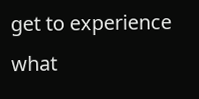get to experience what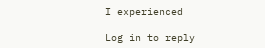I experienced

Log in to reply